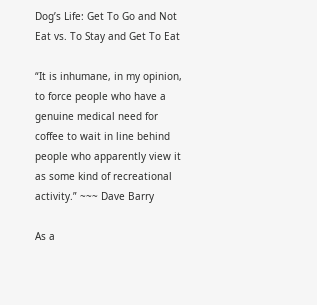Dog’s Life: Get To Go and Not Eat vs. To Stay and Get To Eat

“It is inhumane, in my opinion, to force people who have a genuine medical need for coffee to wait in line behind people who apparently view it as some kind of recreational activity.” ~~~ Dave Barry

As a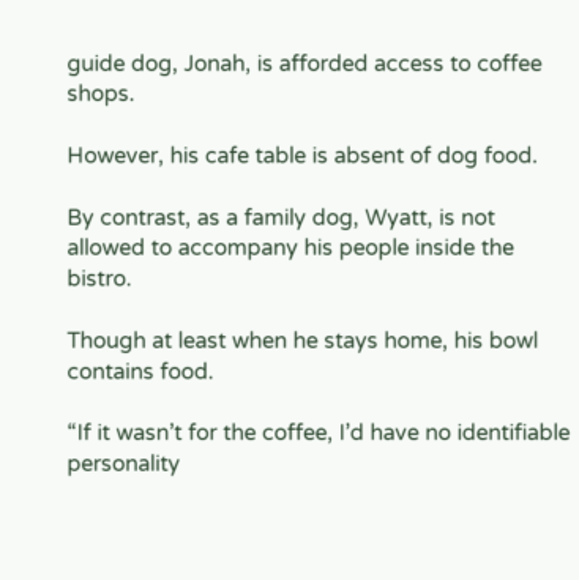guide dog, Jonah, is afforded access to coffee shops.

However, his cafe table is absent of dog food.

By contrast, as a family dog, Wyatt, is not allowed to accompany his people inside the bistro.

Though at least when he stays home, his bowl contains food.

“If it wasn’t for the coffee, I’d have no identifiable personality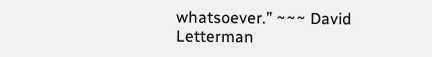whatsoever.” ~~~ David Letterman